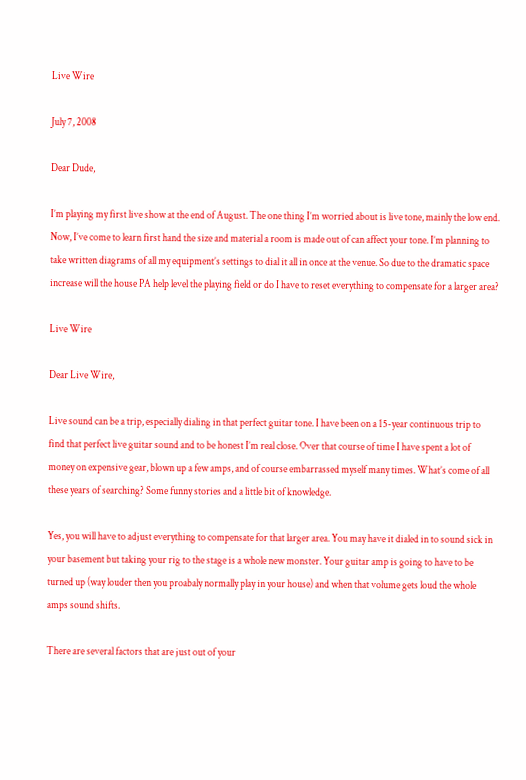Live Wire

July 7, 2008

Dear Dude,

I’m playing my first live show at the end of August. The one thing I’m worried about is live tone, mainly the low end. Now, I’ve come to learn first hand the size and material a room is made out of can affect your tone. I’m planning to take written diagrams of all my equipment’s settings to dial it all in once at the venue. So due to the dramatic space increase will the house PA help level the playing field or do I have to reset everything to compensate for a larger area?

Live Wire

Dear Live Wire,

Live sound can be a trip, especially dialing in that perfect guitar tone. I have been on a 15-year continuous trip to find that perfect live guitar sound and to be honest I’m real close. Over that course of time I have spent a lot of money on expensive gear, blown up a few amps, and of course embarrassed myself many times. What’s come of all these years of searching? Some funny stories and a little bit of knowledge.

Yes, you will have to adjust everything to compensate for that larger area. You may have it dialed in to sound sick in your basement but taking your rig to the stage is a whole new monster. Your guitar amp is going to have to be turned up (way louder then you proabaly normally play in your house) and when that volume gets loud the whole amps sound shifts.

There are several factors that are just out of your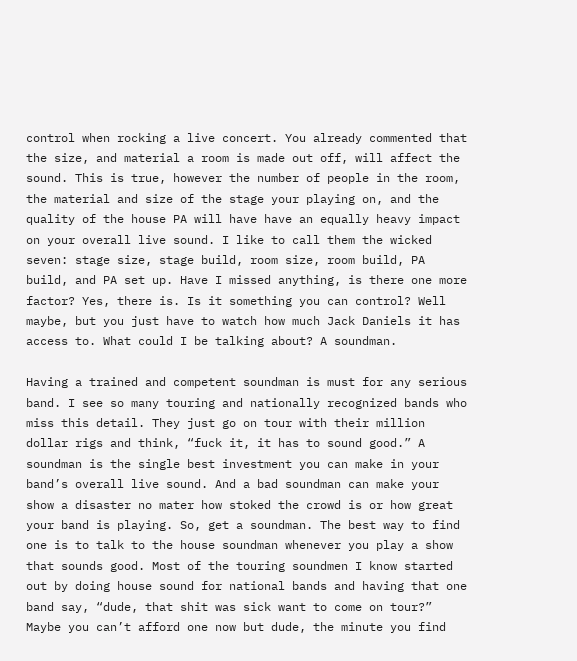control when rocking a live concert. You already commented that the size, and material a room is made out off, will affect the sound. This is true, however the number of people in the room, the material and size of the stage your playing on, and the quality of the house PA will have have an equally heavy impact on your overall live sound. I like to call them the wicked seven: stage size, stage build, room size, room build, PA build, and PA set up. Have I missed anything, is there one more factor? Yes, there is. Is it something you can control? Well maybe, but you just have to watch how much Jack Daniels it has access to. What could I be talking about? A soundman.

Having a trained and competent soundman is must for any serious band. I see so many touring and nationally recognized bands who miss this detail. They just go on tour with their million dollar rigs and think, “fuck it, it has to sound good.” A soundman is the single best investment you can make in your band’s overall live sound. And a bad soundman can make your show a disaster no mater how stoked the crowd is or how great your band is playing. So, get a soundman. The best way to find one is to talk to the house soundman whenever you play a show that sounds good. Most of the touring soundmen I know started out by doing house sound for national bands and having that one band say, “dude, that shit was sick want to come on tour?” Maybe you can’t afford one now but dude, the minute you find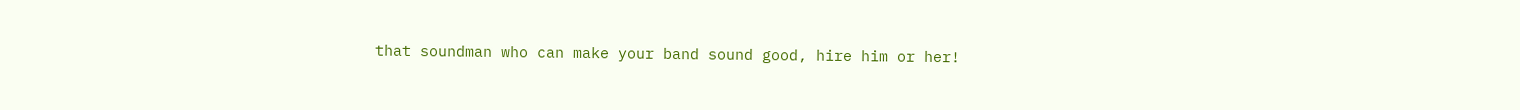that soundman who can make your band sound good, hire him or her!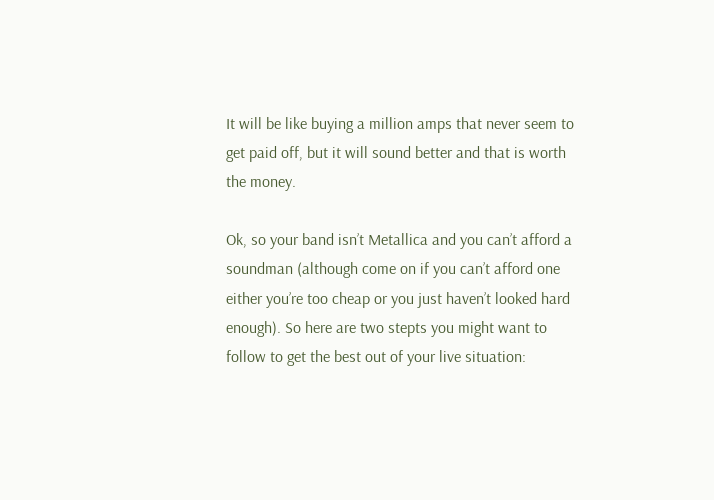It will be like buying a million amps that never seem to get paid off, but it will sound better and that is worth the money.

Ok, so your band isn’t Metallica and you can’t afford a soundman (although come on if you can’t afford one either you’re too cheap or you just haven’t looked hard enough). So here are two stepts you might want to follow to get the best out of your live situation: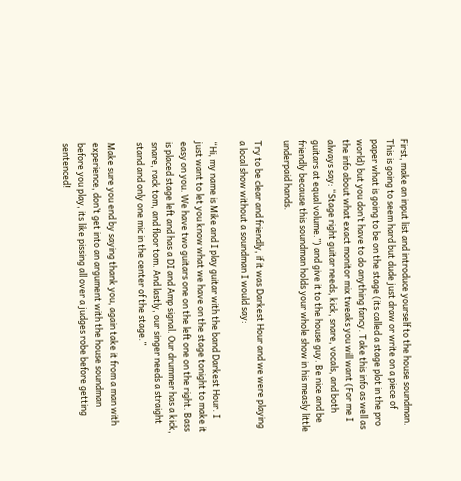First, make an input list and introduce yourself to the house soundman. This is going to seem hard but dude just draw or write on a piece of paper what is going to be on the stage (its called a stage plot in the pro world) but you don’t have to do anything fancy. Take this info as well as the info about what exact monitor mix tweaks you will want (For me I always say: “Stage right guitar needs, kick, snare, vocals, and both guitars at equal volume.”) and give it to the house guy. Be nice and be friendly because this soundman holds your whole show in his measly little underpaid hands.

Try to be clear and friendly, if it was Darkest Hour and we were playing a local show without a soundman I would say:

“Hi, my name is Mike and I play guitar with the band Darkest Hour. I just want to let you know what we have on the stage tonight to make it easy on you. We have two guitars one on the left one on the right. Bass is placed stage left and has a DI and Amp signal. Our drummer has a kick, snare, rack tom, and floor tom. And lastly, our singer needs a straight stand and only one mic in the center of the stage.”

Make sure you end by saying thank you, again take it from a man with experience, don’t get into an argument with the house soundman before you play, its like pissing all over a judges robe before getting sentenced!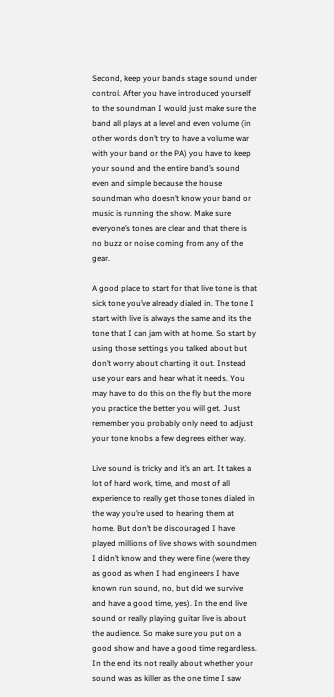Second, keep your bands stage sound under control. After you have introduced yourself to the soundman I would just make sure the band all plays at a level and even volume (in other words don’t try to have a volume war with your band or the PA) you have to keep your sound and the entire band’s sound even and simple because the house soundman who doesn’t know your band or music is running the show. Make sure everyone’s tones are clear and that there is no buzz or noise coming from any of the gear.

A good place to start for that live tone is that sick tone you’ve already dialed in. The tone I start with live is always the same and its the tone that I can jam with at home. So start by using those settings you talked about but don’t worry about charting it out. Instead use your ears and hear what it needs. You may have to do this on the fly but the more you practice the better you will get. Just remember you probably only need to adjust your tone knobs a few degrees either way.

Live sound is tricky and it’s an art. It takes a lot of hard work, time, and most of all experience to really get those tones dialed in the way you’re used to hearing them at home. But don’t be discouraged I have played millions of live shows with soundmen I didn’t know and they were fine (were they as good as when I had engineers I have known run sound, no, but did we survive and have a good time, yes). In the end live sound or really playing guitar live is about the audience. So make sure you put on a good show and have a good time regardless. In the end its not really about whether your sound was as killer as the one time I saw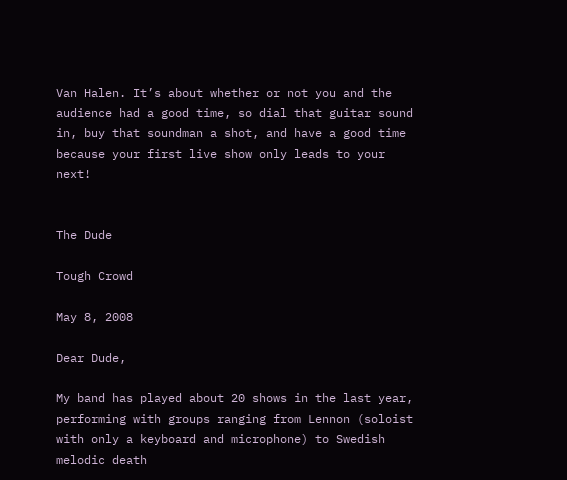Van Halen. It’s about whether or not you and the audience had a good time, so dial that guitar sound in, buy that soundman a shot, and have a good time because your first live show only leads to your next!


The Dude

Tough Crowd

May 8, 2008

Dear Dude,

My band has played about 20 shows in the last year, performing with groups ranging from Lennon (soloist with only a keyboard and microphone) to Swedish melodic death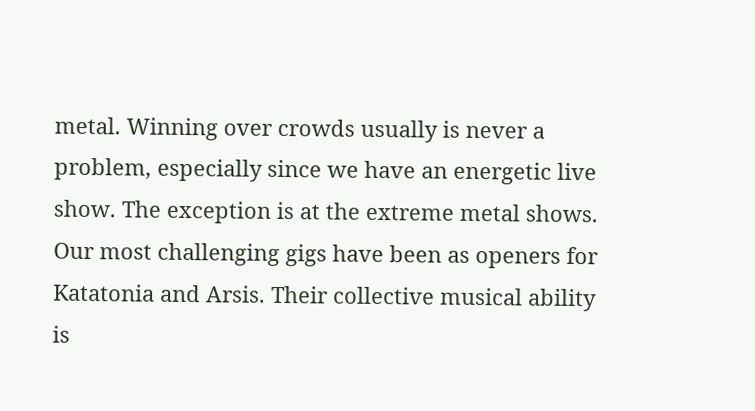metal. Winning over crowds usually is never a problem, especially since we have an energetic live show. The exception is at the extreme metal shows. Our most challenging gigs have been as openers for Katatonia and Arsis. Their collective musical ability is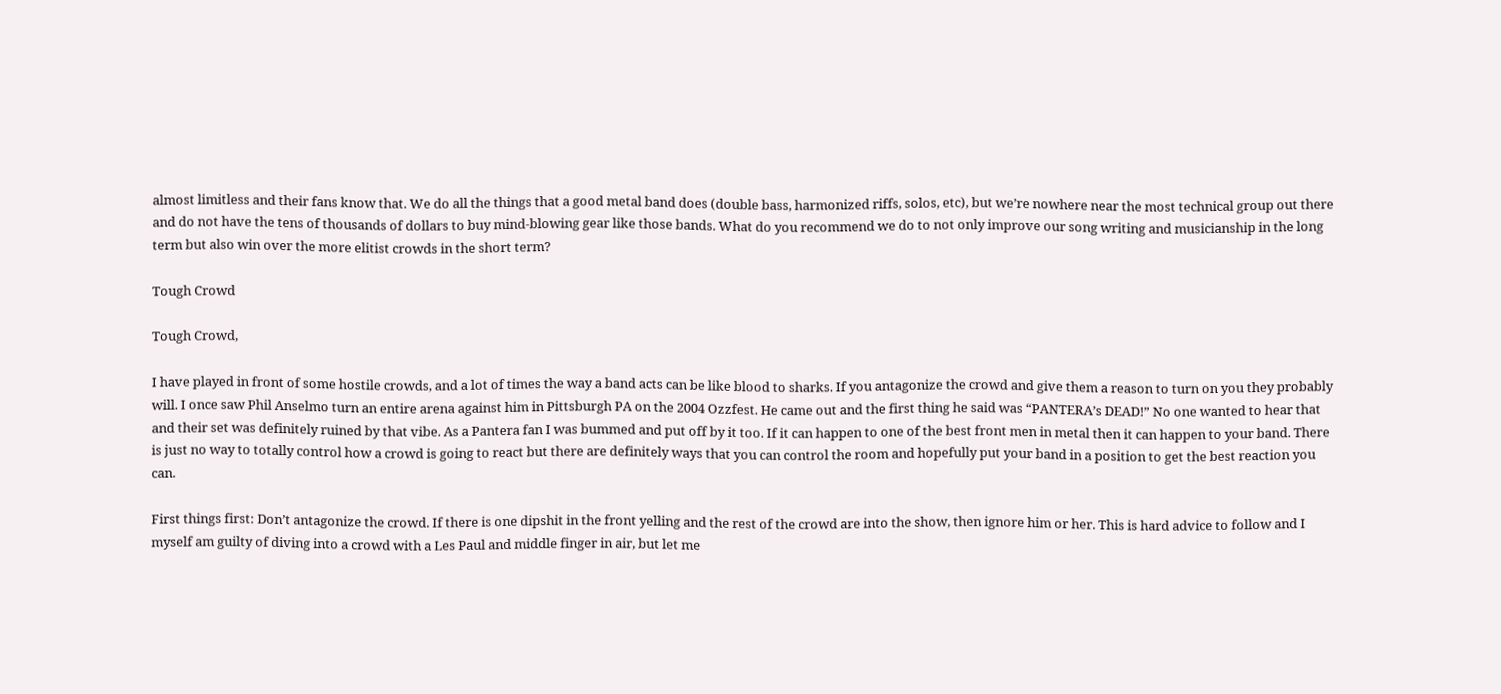almost limitless and their fans know that. We do all the things that a good metal band does (double bass, harmonized riffs, solos, etc), but we’re nowhere near the most technical group out there and do not have the tens of thousands of dollars to buy mind-blowing gear like those bands. What do you recommend we do to not only improve our song writing and musicianship in the long term but also win over the more elitist crowds in the short term?

Tough Crowd

Tough Crowd,

I have played in front of some hostile crowds, and a lot of times the way a band acts can be like blood to sharks. If you antagonize the crowd and give them a reason to turn on you they probably will. I once saw Phil Anselmo turn an entire arena against him in Pittsburgh PA on the 2004 Ozzfest. He came out and the first thing he said was “PANTERA’s DEAD!” No one wanted to hear that and their set was definitely ruined by that vibe. As a Pantera fan I was bummed and put off by it too. If it can happen to one of the best front men in metal then it can happen to your band. There is just no way to totally control how a crowd is going to react but there are definitely ways that you can control the room and hopefully put your band in a position to get the best reaction you can.

First things first: Don’t antagonize the crowd. If there is one dipshit in the front yelling and the rest of the crowd are into the show, then ignore him or her. This is hard advice to follow and I myself am guilty of diving into a crowd with a Les Paul and middle finger in air, but let me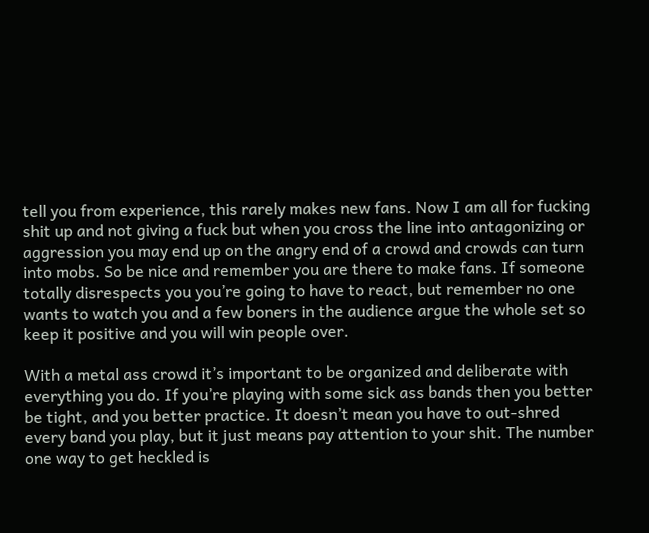tell you from experience, this rarely makes new fans. Now I am all for fucking shit up and not giving a fuck but when you cross the line into antagonizing or aggression you may end up on the angry end of a crowd and crowds can turn into mobs. So be nice and remember you are there to make fans. If someone totally disrespects you you’re going to have to react, but remember no one wants to watch you and a few boners in the audience argue the whole set so keep it positive and you will win people over.

With a metal ass crowd it’s important to be organized and deliberate with everything you do. If you’re playing with some sick ass bands then you better be tight, and you better practice. It doesn’t mean you have to out-shred every band you play, but it just means pay attention to your shit. The number one way to get heckled is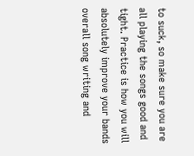to suck, so make sure you are all playing the songs good and tight. Practice is how you will absolutely improve your bands overall song writing and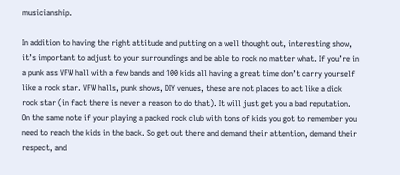musicianship.

In addition to having the right attitude and putting on a well thought out, interesting show, it’s important to adjust to your surroundings and be able to rock no matter what. If you’re in a punk ass VFW hall with a few bands and 100 kids all having a great time don’t carry yourself like a rock star. VFW halls, punk shows, DIY venues, these are not places to act like a dick rock star (in fact there is never a reason to do that). It will just get you a bad reputation. On the same note if your playing a packed rock club with tons of kids you got to remember you need to reach the kids in the back. So get out there and demand their attention, demand their respect, and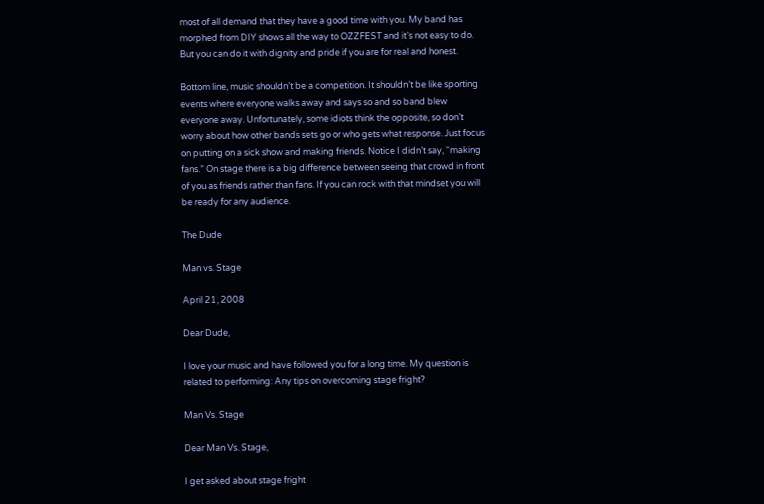most of all demand that they have a good time with you. My band has morphed from DIY shows all the way to OZZFEST and it’s not easy to do. But you can do it with dignity and pride if you are for real and honest.

Bottom line, music shouldn’t be a competition. It shouldn’t be like sporting events where everyone walks away and says so and so band blew everyone away. Unfortunately, some idiots think the opposite, so don’t worry about how other bands sets go or who gets what response. Just focus on putting on a sick show and making friends. Notice I didn’t say, “making fans.” On stage there is a big difference between seeing that crowd in front of you as friends rather than fans. If you can rock with that mindset you will be ready for any audience.

The Dude

Man vs. Stage

April 21, 2008

Dear Dude,

I love your music and have followed you for a long time. My question is related to performing: Any tips on overcoming stage fright?

Man Vs. Stage

Dear Man Vs. Stage,

I get asked about stage fright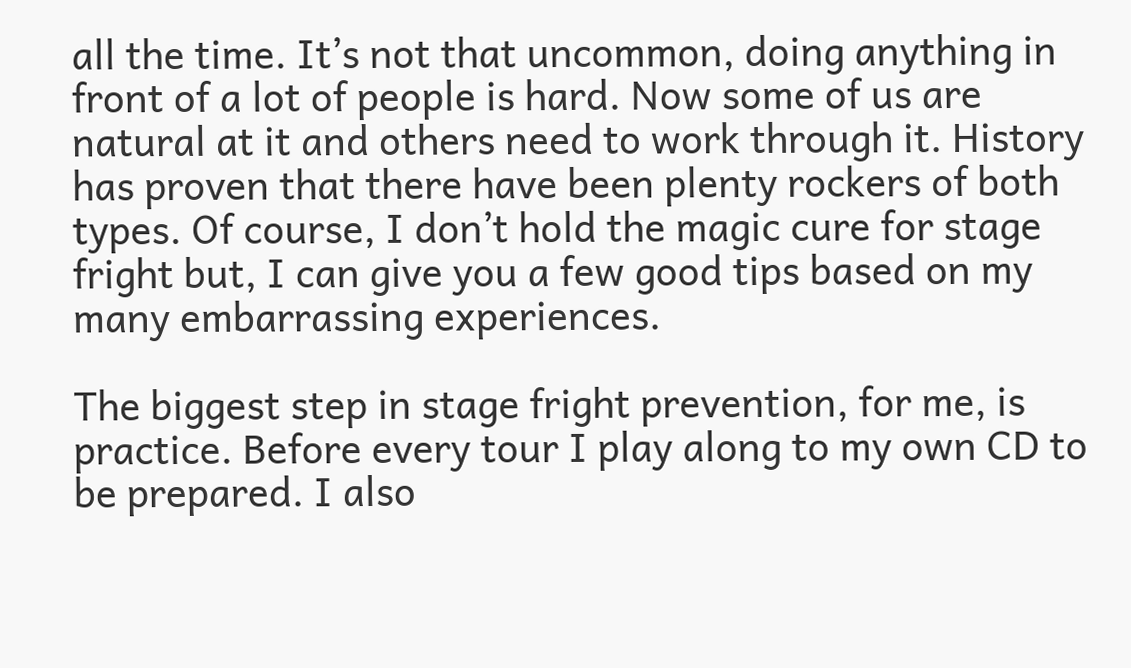all the time. It’s not that uncommon, doing anything in front of a lot of people is hard. Now some of us are natural at it and others need to work through it. History has proven that there have been plenty rockers of both types. Of course, I don’t hold the magic cure for stage fright but, I can give you a few good tips based on my many embarrassing experiences.

The biggest step in stage fright prevention, for me, is practice. Before every tour I play along to my own CD to be prepared. I also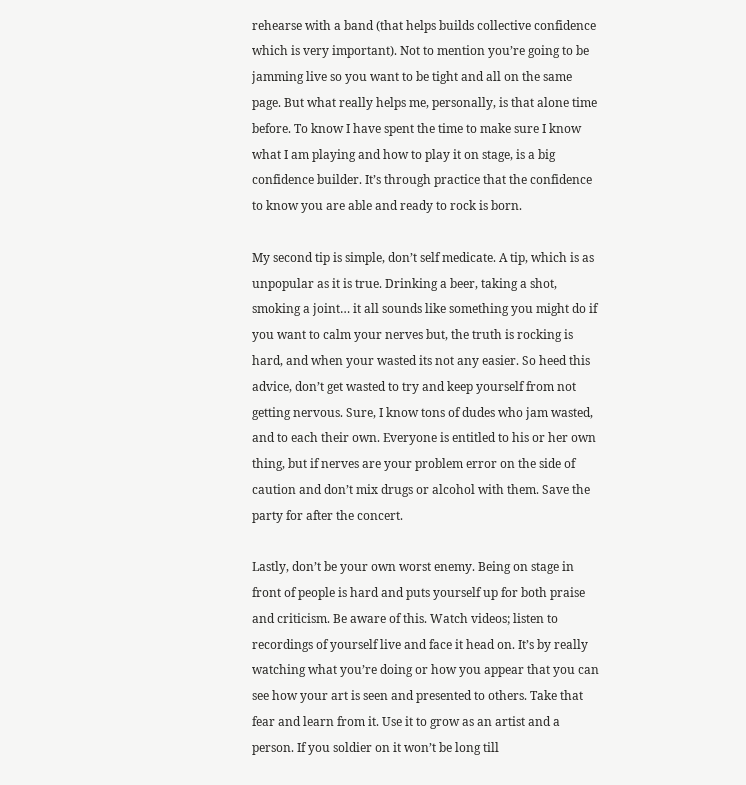rehearse with a band (that helps builds collective confidence which is very important). Not to mention you’re going to be jamming live so you want to be tight and all on the same page. But what really helps me, personally, is that alone time before. To know I have spent the time to make sure I know what I am playing and how to play it on stage, is a big confidence builder. It’s through practice that the confidence to know you are able and ready to rock is born.

My second tip is simple, don’t self medicate. A tip, which is as unpopular as it is true. Drinking a beer, taking a shot, smoking a joint… it all sounds like something you might do if you want to calm your nerves but, the truth is rocking is hard, and when your wasted its not any easier. So heed this advice, don’t get wasted to try and keep yourself from not getting nervous. Sure, I know tons of dudes who jam wasted, and to each their own. Everyone is entitled to his or her own thing, but if nerves are your problem error on the side of caution and don’t mix drugs or alcohol with them. Save the party for after the concert.

Lastly, don’t be your own worst enemy. Being on stage in front of people is hard and puts yourself up for both praise and criticism. Be aware of this. Watch videos; listen to recordings of yourself live and face it head on. It’s by really watching what you’re doing or how you appear that you can see how your art is seen and presented to others. Take that fear and learn from it. Use it to grow as an artist and a person. If you soldier on it won’t be long till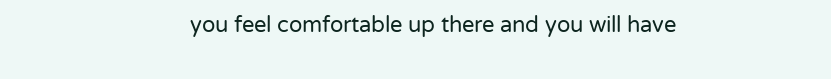you feel comfortable up there and you will have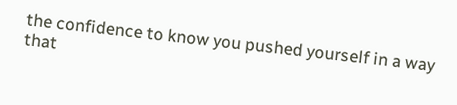the confidence to know you pushed yourself in a way that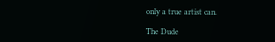only a true artist can.

The Dude